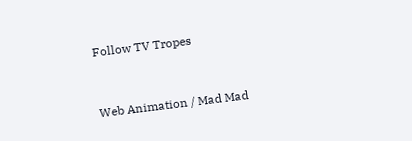Follow TV Tropes


Web Animation / Mad Mad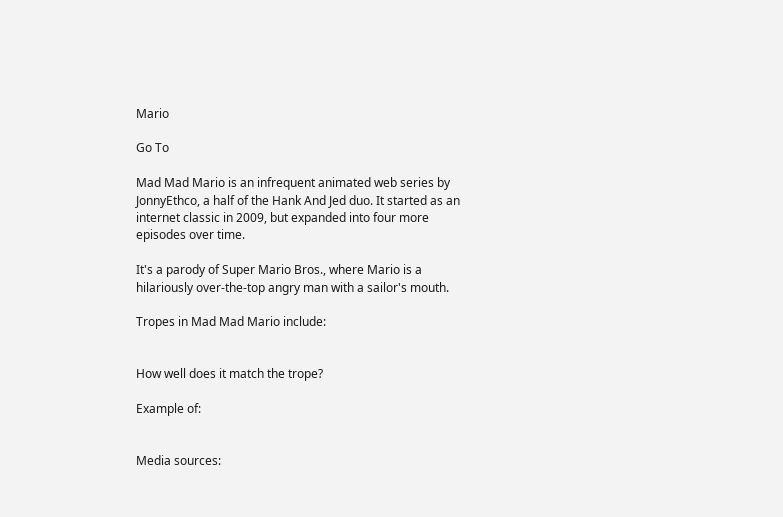Mario

Go To

Mad Mad Mario is an infrequent animated web series by JonnyEthco, a half of the Hank And Jed duo. It started as an internet classic in 2009, but expanded into four more episodes over time.

It's a parody of Super Mario Bros., where Mario is a hilariously over-the-top angry man with a sailor's mouth.

Tropes in Mad Mad Mario include:


How well does it match the trope?

Example of:


Media sources: